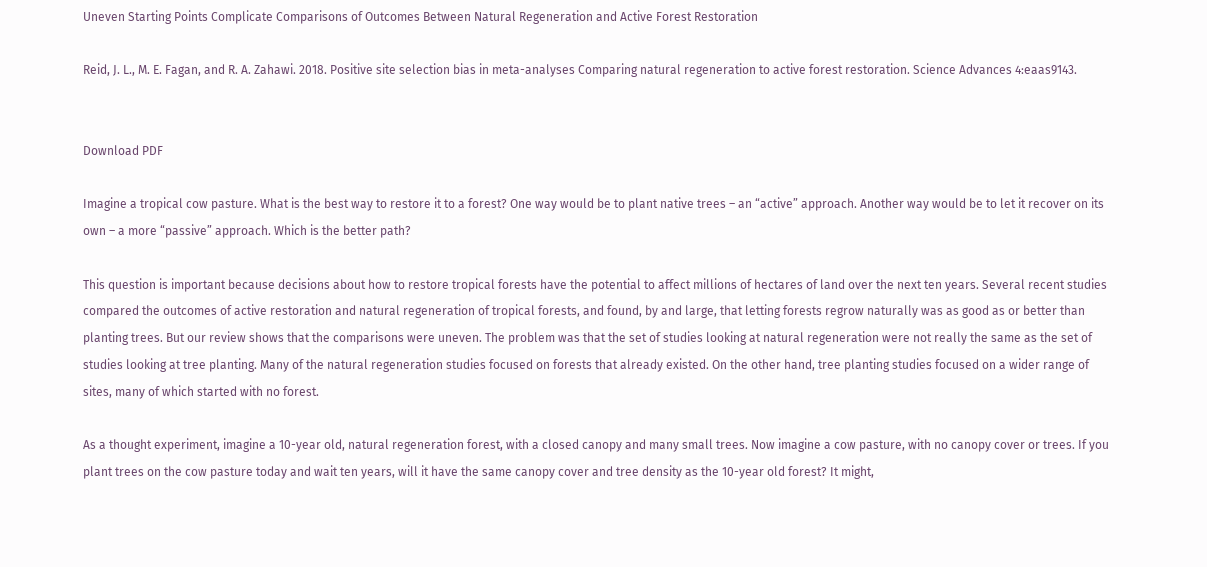Uneven Starting Points Complicate Comparisons of Outcomes Between Natural Regeneration and Active Forest Restoration

Reid, J. L., M. E. Fagan, and R. A. Zahawi. 2018. Positive site selection bias in meta-analyses Comparing natural regeneration to active forest restoration. Science Advances 4:eaas9143.


Download PDF

Imagine a tropical cow pasture. What is the best way to restore it to a forest? One way would be to plant native trees – an “active” approach. Another way would be to let it recover on its own – a more “passive” approach. Which is the better path?

This question is important because decisions about how to restore tropical forests have the potential to affect millions of hectares of land over the next ten years. Several recent studies compared the outcomes of active restoration and natural regeneration of tropical forests, and found, by and large, that letting forests regrow naturally was as good as or better than planting trees. But our review shows that the comparisons were uneven. The problem was that the set of studies looking at natural regeneration were not really the same as the set of studies looking at tree planting. Many of the natural regeneration studies focused on forests that already existed. On the other hand, tree planting studies focused on a wider range of sites, many of which started with no forest.

As a thought experiment, imagine a 10-year old, natural regeneration forest, with a closed canopy and many small trees. Now imagine a cow pasture, with no canopy cover or trees. If you plant trees on the cow pasture today and wait ten years, will it have the same canopy cover and tree density as the 10-year old forest? It might,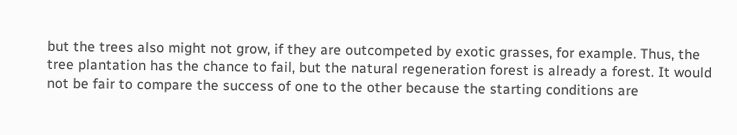but the trees also might not grow, if they are outcompeted by exotic grasses, for example. Thus, the tree plantation has the chance to fail, but the natural regeneration forest is already a forest. It would not be fair to compare the success of one to the other because the starting conditions are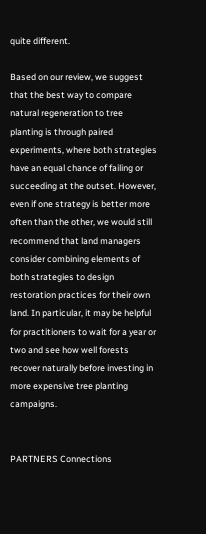quite different.

Based on our review, we suggest that the best way to compare natural regeneration to tree planting is through paired experiments, where both strategies have an equal chance of failing or succeeding at the outset. However, even if one strategy is better more often than the other, we would still recommend that land managers consider combining elements of both strategies to design restoration practices for their own land. In particular, it may be helpful for practitioners to wait for a year or two and see how well forests recover naturally before investing in more expensive tree planting campaigns.


PARTNERS Connections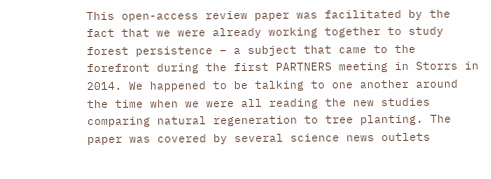This open-access review paper was facilitated by the fact that we were already working together to study forest persistence – a subject that came to the forefront during the first PARTNERS meeting in Storrs in 2014. We happened to be talking to one another around the time when we were all reading the new studies comparing natural regeneration to tree planting. The paper was covered by several science news outlets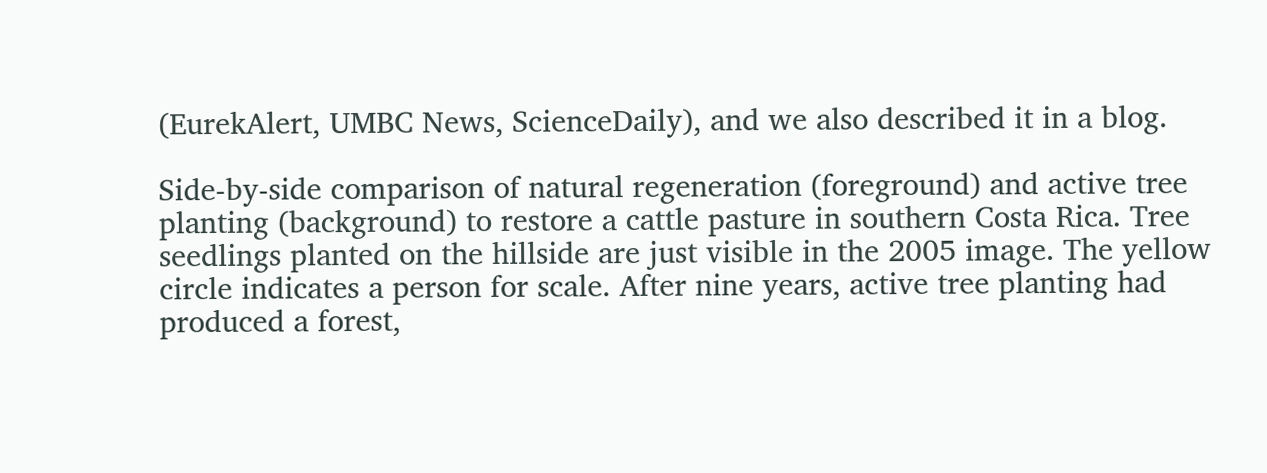(EurekAlert, UMBC News, ScienceDaily), and we also described it in a blog.

Side-by-side comparison of natural regeneration (foreground) and active tree planting (background) to restore a cattle pasture in southern Costa Rica. Tree seedlings planted on the hillside are just visible in the 2005 image. The yellow circle indicates a person for scale. After nine years, active tree planting had produced a forest,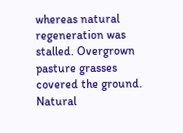whereas natural regeneration was stalled. Overgrown pasture grasses covered the ground. Natural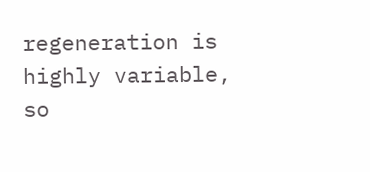regeneration is highly variable, so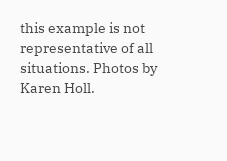this example is not representative of all situations. Photos by Karen Holl.